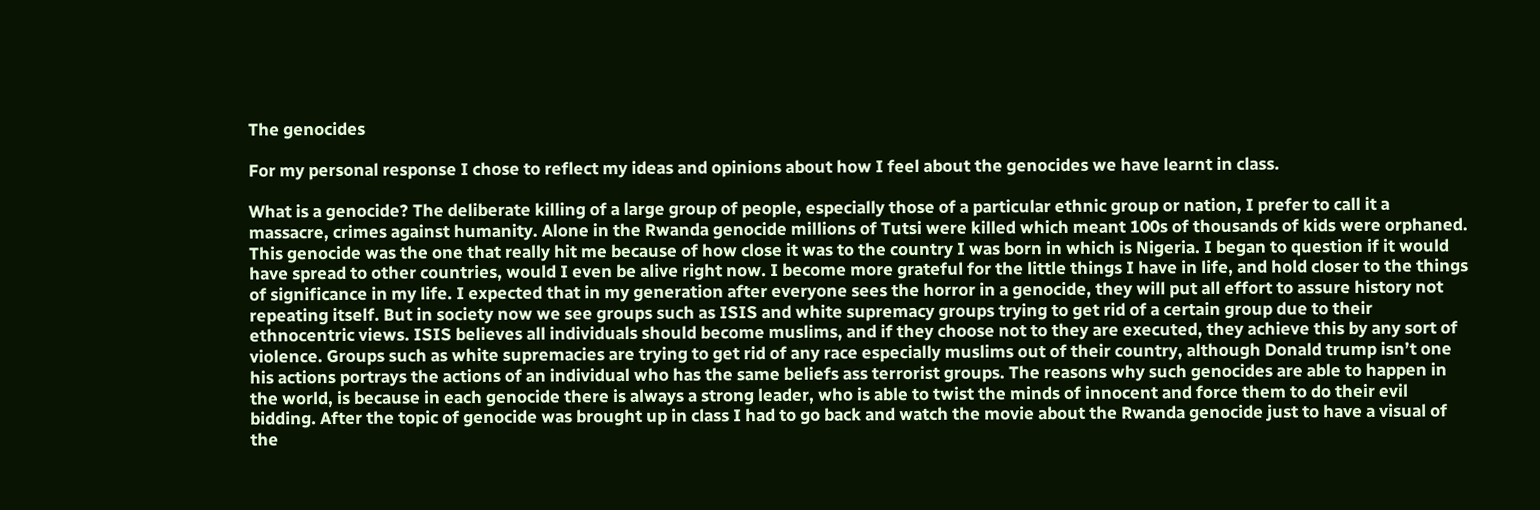The genocides

For my personal response I chose to reflect my ideas and opinions about how I feel about the genocides we have learnt in class.

What is a genocide? The deliberate killing of a large group of people, especially those of a particular ethnic group or nation, I prefer to call it a massacre, crimes against humanity. Alone in the Rwanda genocide millions of Tutsi were killed which meant 100s of thousands of kids were orphaned. This genocide was the one that really hit me because of how close it was to the country I was born in which is Nigeria. I began to question if it would have spread to other countries, would I even be alive right now. I become more grateful for the little things I have in life, and hold closer to the things of significance in my life. I expected that in my generation after everyone sees the horror in a genocide, they will put all effort to assure history not repeating itself. But in society now we see groups such as ISIS and white supremacy groups trying to get rid of a certain group due to their ethnocentric views. ISIS believes all individuals should become muslims, and if they choose not to they are executed, they achieve this by any sort of violence. Groups such as white supremacies are trying to get rid of any race especially muslims out of their country, although Donald trump isn’t one his actions portrays the actions of an individual who has the same beliefs ass terrorist groups. The reasons why such genocides are able to happen in the world, is because in each genocide there is always a strong leader, who is able to twist the minds of innocent and force them to do their evil bidding. After the topic of genocide was brought up in class I had to go back and watch the movie about the Rwanda genocide just to have a visual of the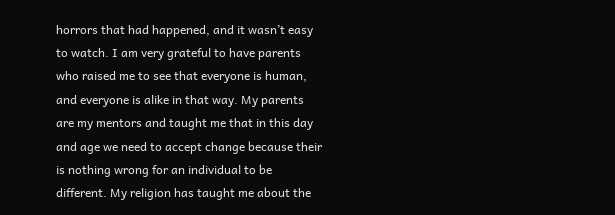horrors that had happened, and it wasn’t easy to watch. I am very grateful to have parents who raised me to see that everyone is human, and everyone is alike in that way. My parents are my mentors and taught me that in this day and age we need to accept change because their is nothing wrong for an individual to be different. My religion has taught me about the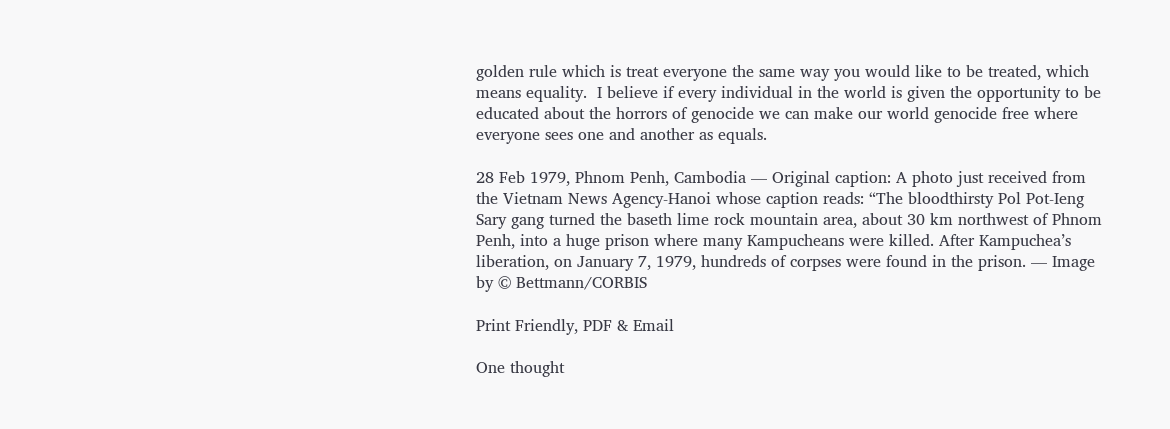golden rule which is treat everyone the same way you would like to be treated, which means equality.  I believe if every individual in the world is given the opportunity to be educated about the horrors of genocide we can make our world genocide free where everyone sees one and another as equals.

28 Feb 1979, Phnom Penh, Cambodia — Original caption: A photo just received from the Vietnam News Agency-Hanoi whose caption reads: “The bloodthirsty Pol Pot-Ieng Sary gang turned the baseth lime rock mountain area, about 30 km northwest of Phnom Penh, into a huge prison where many Kampucheans were killed. After Kampuchea’s liberation, on January 7, 1979, hundreds of corpses were found in the prison. — Image by © Bettmann/CORBIS

Print Friendly, PDF & Email

One thought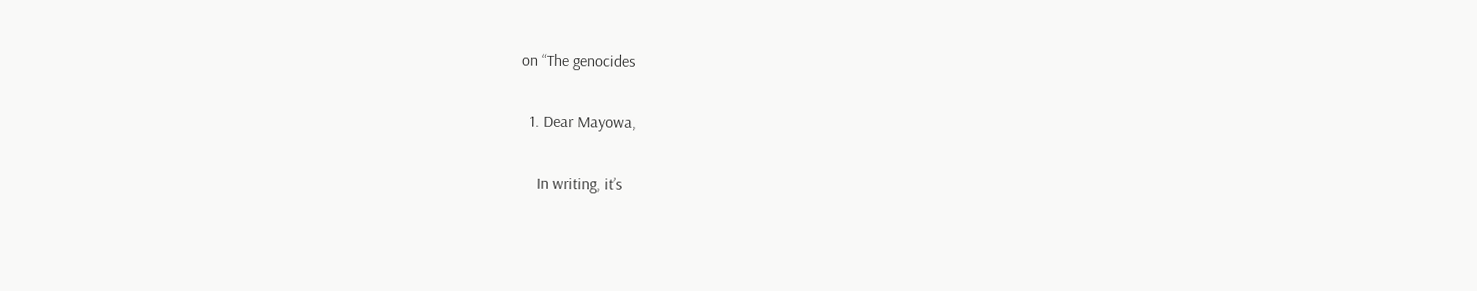on “The genocides

  1. Dear Mayowa,

    In writing, it’s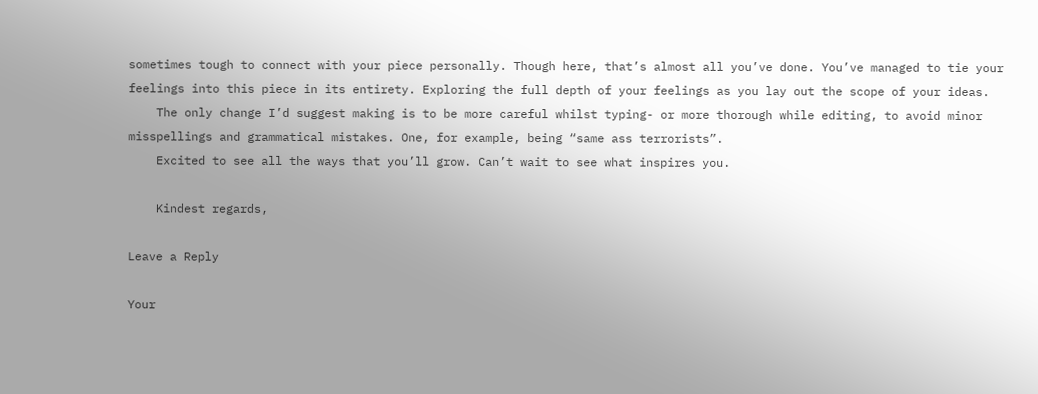sometimes tough to connect with your piece personally. Though here, that’s almost all you’ve done. You’ve managed to tie your feelings into this piece in its entirety. Exploring the full depth of your feelings as you lay out the scope of your ideas.
    The only change I’d suggest making is to be more careful whilst typing- or more thorough while editing, to avoid minor misspellings and grammatical mistakes. One, for example, being “same ass terrorists”.
    Excited to see all the ways that you’ll grow. Can’t wait to see what inspires you.

    Kindest regards,

Leave a Reply

Your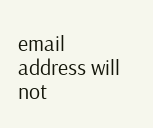email address will not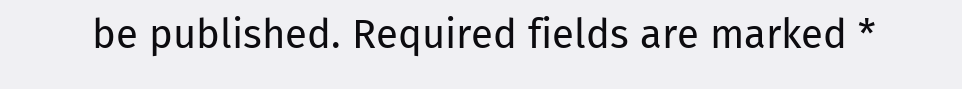be published. Required fields are marked *